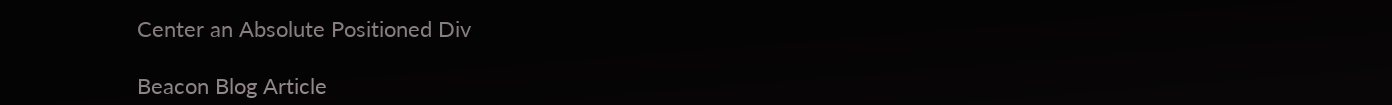Center an Absolute Positioned Div

Beacon Blog Article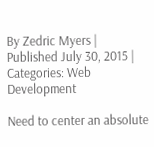By Zedric Myers | Published July 30, 2015 | Categories: Web Development

Need to center an absolute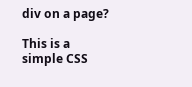div on a page?

This is a simple CSS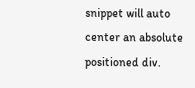snippet will auto center an absolute positioned div.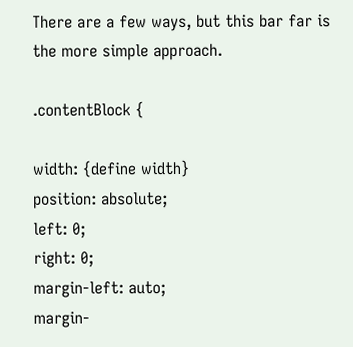There are a few ways, but this bar far is the more simple approach.

.contentBlock {

width: {define width}
position: absolute;
left: 0;
right: 0;
margin-left: auto;
margin-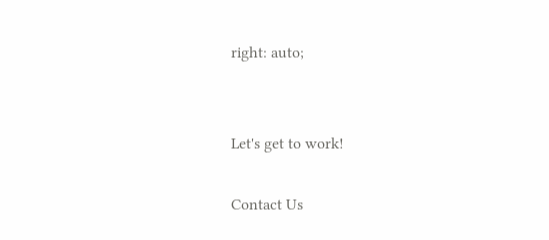right: auto;


Let's get to work!

Contact Us